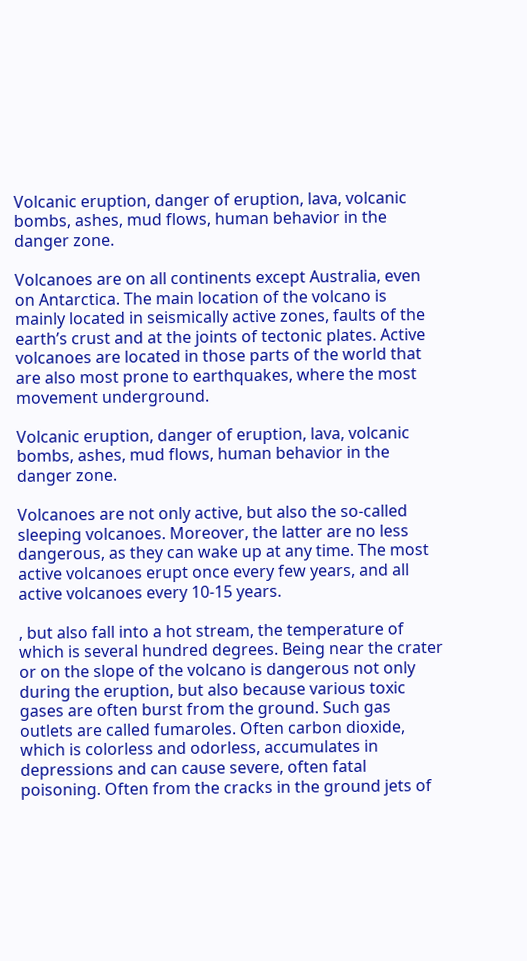Volcanic eruption, danger of eruption, lava, volcanic bombs, ashes, mud flows, human behavior in the danger zone.

Volcanoes are on all continents except Australia, even on Antarctica. The main location of the volcano is mainly located in seismically active zones, faults of the earth’s crust and at the joints of tectonic plates. Active volcanoes are located in those parts of the world that are also most prone to earthquakes, where the most movement underground.

Volcanic eruption, danger of eruption, lava, volcanic bombs, ashes, mud flows, human behavior in the danger zone.

Volcanoes are not only active, but also the so-called sleeping volcanoes. Moreover, the latter are no less dangerous, as they can wake up at any time. The most active volcanoes erupt once every few years, and all active volcanoes every 10-15 years.

, but also fall into a hot stream, the temperature of which is several hundred degrees. Being near the crater or on the slope of the volcano is dangerous not only during the eruption, but also because various toxic gases are often burst from the ground. Such gas outlets are called fumaroles. Often carbon dioxide, which is colorless and odorless, accumulates in depressions and can cause severe, often fatal poisoning. Often from the cracks in the ground jets of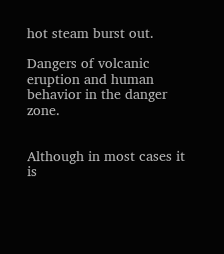hot steam burst out.

Dangers of volcanic eruption and human behavior in the danger zone.


Although in most cases it is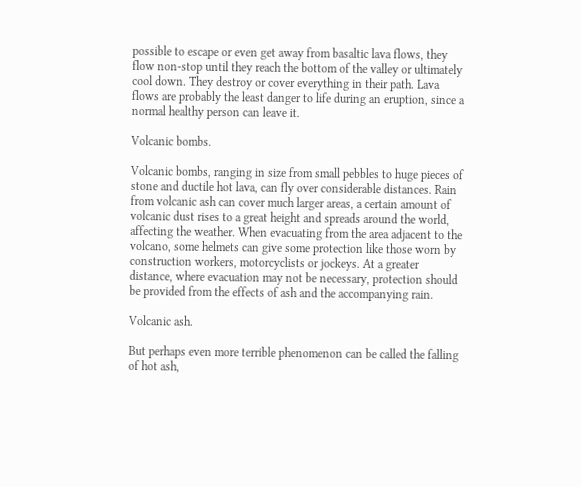possible to escape or even get away from basaltic lava flows, they flow non-stop until they reach the bottom of the valley or ultimately cool down. They destroy or cover everything in their path. Lava flows are probably the least danger to life during an eruption, since a normal healthy person can leave it.

Volcanic bombs.

Volcanic bombs, ranging in size from small pebbles to huge pieces of stone and ductile hot lava, can fly over considerable distances. Rain from volcanic ash can cover much larger areas, a certain amount of volcanic dust rises to a great height and spreads around the world, affecting the weather. When evacuating from the area adjacent to the volcano, some helmets can give some protection like those worn by construction workers, motorcyclists or jockeys. At a greater distance, where evacuation may not be necessary, protection should be provided from the effects of ash and the accompanying rain.

Volcanic ash.

But perhaps even more terrible phenomenon can be called the falling of hot ash,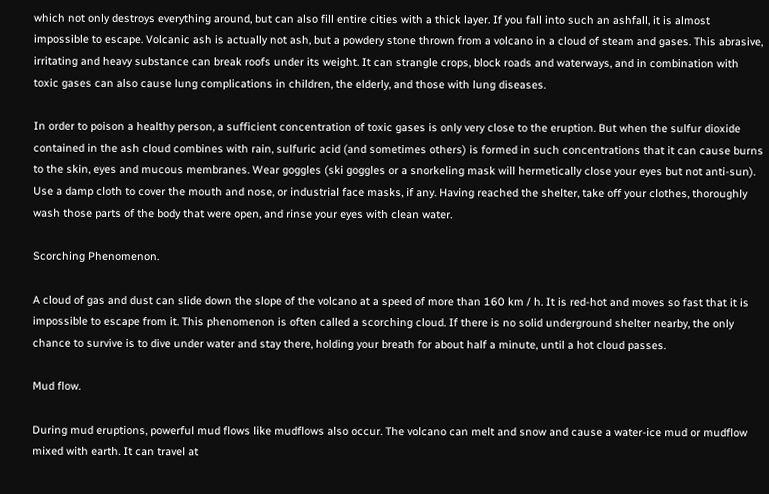which not only destroys everything around, but can also fill entire cities with a thick layer. If you fall into such an ashfall, it is almost impossible to escape. Volcanic ash is actually not ash, but a powdery stone thrown from a volcano in a cloud of steam and gases. This abrasive, irritating and heavy substance can break roofs under its weight. It can strangle crops, block roads and waterways, and in combination with toxic gases can also cause lung complications in children, the elderly, and those with lung diseases.

In order to poison a healthy person, a sufficient concentration of toxic gases is only very close to the eruption. But when the sulfur dioxide contained in the ash cloud combines with rain, sulfuric acid (and sometimes others) is formed in such concentrations that it can cause burns to the skin, eyes and mucous membranes. Wear goggles (ski goggles or a snorkeling mask will hermetically close your eyes but not anti-sun). Use a damp cloth to cover the mouth and nose, or industrial face masks, if any. Having reached the shelter, take off your clothes, thoroughly wash those parts of the body that were open, and rinse your eyes with clean water.

Scorching Phenomenon.

A cloud of gas and dust can slide down the slope of the volcano at a speed of more than 160 km / h. It is red-hot and moves so fast that it is impossible to escape from it. This phenomenon is often called a scorching cloud. If there is no solid underground shelter nearby, the only chance to survive is to dive under water and stay there, holding your breath for about half a minute, until a hot cloud passes.

Mud flow.

During mud eruptions, powerful mud flows like mudflows also occur. The volcano can melt and snow and cause a water-ice mud or mudflow mixed with earth. It can travel at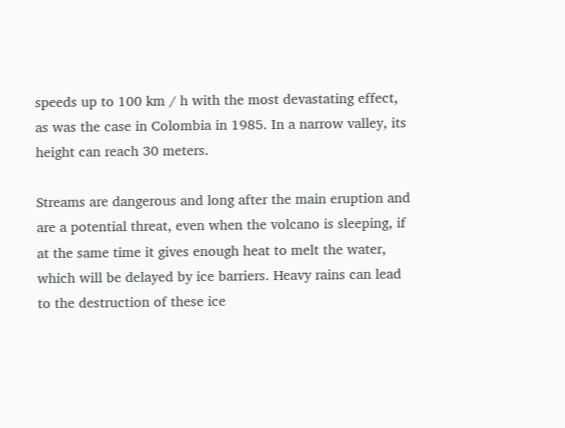speeds up to 100 km / h with the most devastating effect, as was the case in Colombia in 1985. In a narrow valley, its height can reach 30 meters.

Streams are dangerous and long after the main eruption and are a potential threat, even when the volcano is sleeping, if at the same time it gives enough heat to melt the water, which will be delayed by ice barriers. Heavy rains can lead to the destruction of these ice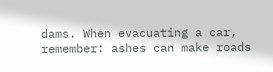dams. When evacuating a car, remember: ashes can make roads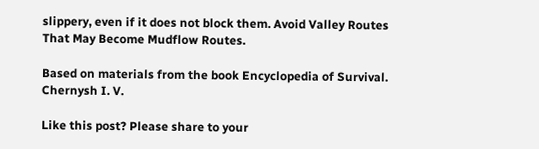slippery, even if it does not block them. Avoid Valley Routes That May Become Mudflow Routes.

Based on materials from the book Encyclopedia of Survival.
Chernysh I. V.

Like this post? Please share to your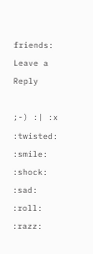friends:
Leave a Reply

;-) :| :x :twisted: :smile: :shock: :sad: :roll: :razz: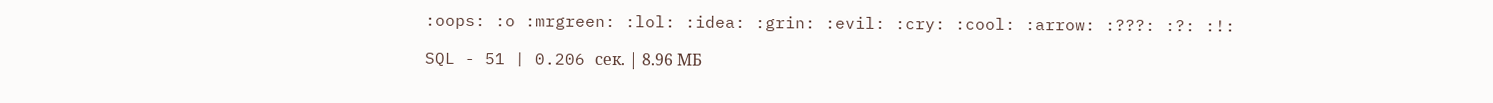:oops: :o :mrgreen: :lol: :idea: :grin: :evil: :cry: :cool: :arrow: :???: :?: :!:

SQL - 51 | 0.206 сек. | 8.96 МБ